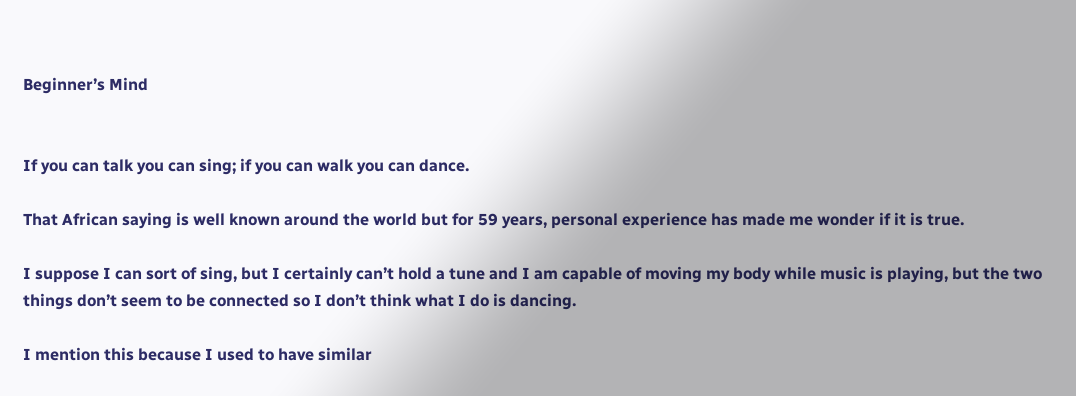Beginner’s Mind


If you can talk you can sing; if you can walk you can dance.

That African saying is well known around the world but for 59 years, personal experience has made me wonder if it is true.

I suppose I can sort of sing, but I certainly can’t hold a tune and I am capable of moving my body while music is playing, but the two things don’t seem to be connected so I don’t think what I do is dancing.

I mention this because I used to have similar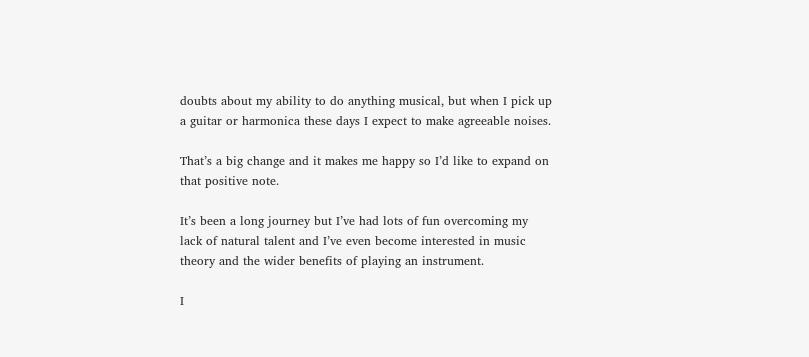doubts about my ability to do anything musical, but when I pick up a guitar or harmonica these days I expect to make agreeable noises.

That’s a big change and it makes me happy so I’d like to expand on that positive note.

It’s been a long journey but I’ve had lots of fun overcoming my lack of natural talent and I’ve even become interested in music theory and the wider benefits of playing an instrument.

I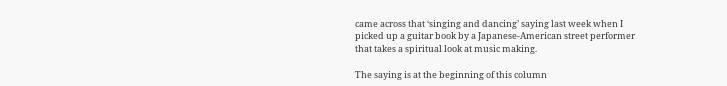came across that ‘singing and dancing’ saying last week when I picked up a guitar book by a Japanese-American street performer that takes a spiritual look at music making.

The saying is at the beginning of this column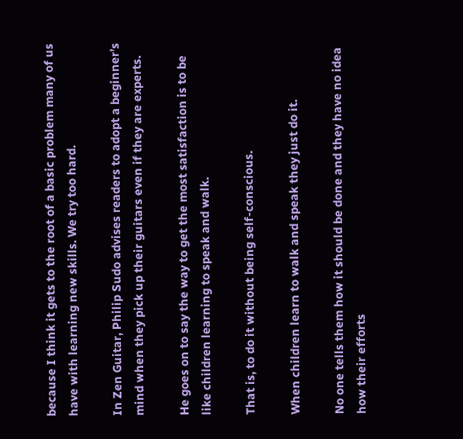because I think it gets to the root of a basic problem many of us have with learning new skills. We try too hard.

In Zen Guitar, Philip Sudo advises readers to adopt a beginner’s mind when they pick up their guitars even if they are experts.

He goes on to say the way to get the most satisfaction is to be like children learning to speak and walk.

That is, to do it without being self-conscious.

When children learn to walk and speak they just do it.

No one tells them how it should be done and they have no idea how their efforts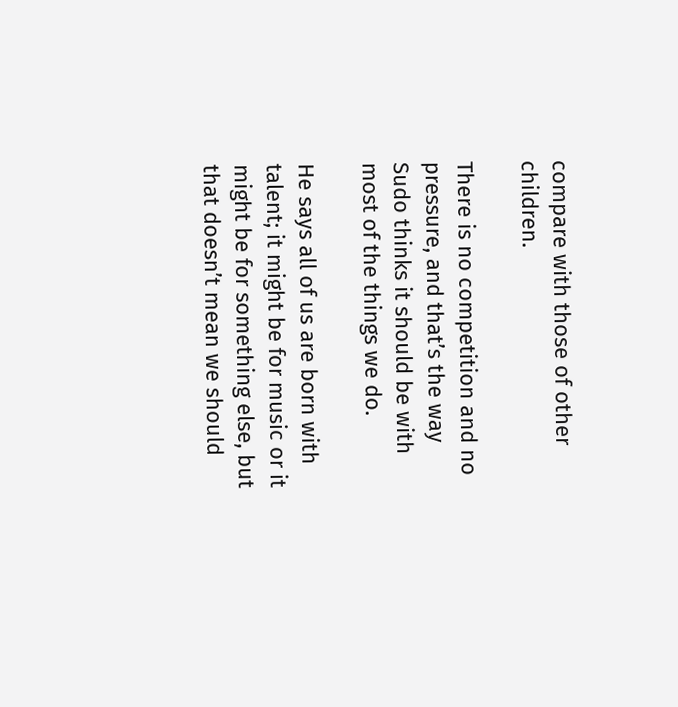compare with those of other children.

There is no competition and no pressure, and that’s the way Sudo thinks it should be with most of the things we do.

He says all of us are born with talent; it might be for music or it might be for something else, but that doesn’t mean we should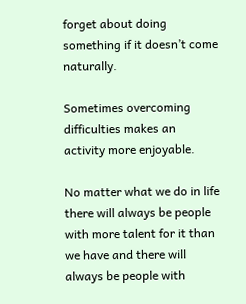forget about doing something if it doesn’t come naturally.

Sometimes overcoming difficulties makes an activity more enjoyable.

No matter what we do in life there will always be people with more talent for it than we have and there will always be people with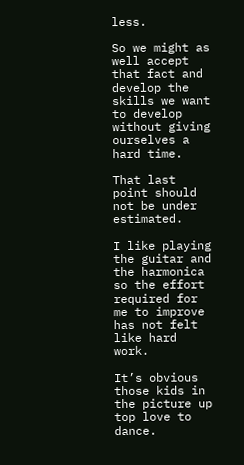less.

So we might as well accept that fact and develop the skills we want to develop without giving ourselves a hard time.

That last point should not be under estimated.

I like playing the guitar and the harmonica so the effort required for me to improve has not felt like hard work.

It’s obvious those kids in the picture up top love to dance.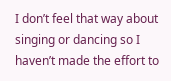I don’t feel that way about singing or dancing so I haven’t made the effort to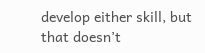develop either skill, but that doesn’t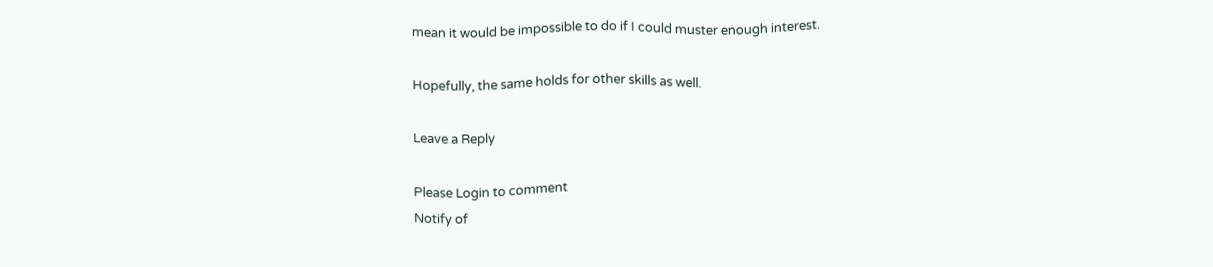mean it would be impossible to do if I could muster enough interest.

Hopefully, the same holds for other skills as well.

Leave a Reply

Please Login to comment
Notify of